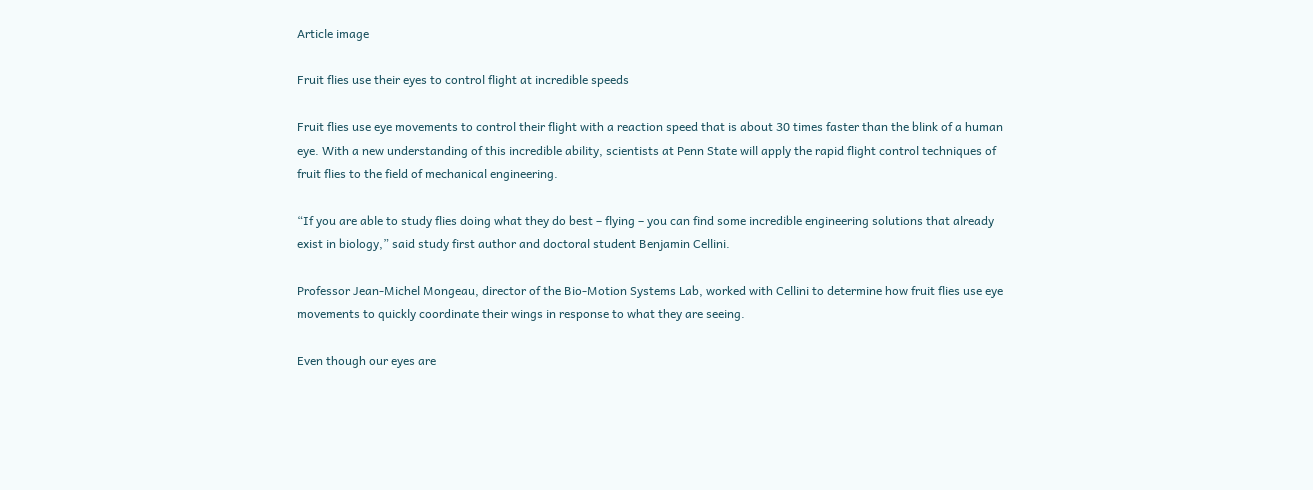Article image

Fruit flies use their eyes to control flight at incredible speeds

Fruit flies use eye movements to control their flight with a reaction speed that is about 30 times faster than the blink of a human eye. With a new understanding of this incredible ability, scientists at Penn State will apply the rapid flight control techniques of fruit flies to the field of mechanical engineering.

“If you are able to study flies doing what they do best – flying – you can find some incredible engineering solutions that already exist in biology,” said study first author and doctoral student Benjamin Cellini.

Professor Jean-Michel Mongeau, director of the Bio-Motion Systems Lab, worked with Cellini to determine how fruit flies use eye movements to quickly coordinate their wings in response to what they are seeing.

Even though our eyes are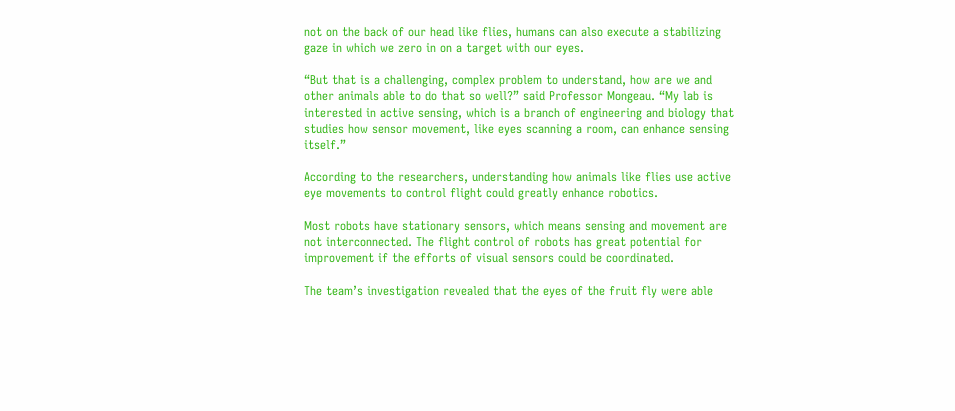not on the back of our head like flies, humans can also execute a stabilizing gaze in which we zero in on a target with our eyes.

“But that is a challenging, complex problem to understand, how are we and other animals able to do that so well?” said Professor Mongeau. “My lab is interested in active sensing, which is a branch of engineering and biology that studies how sensor movement, like eyes scanning a room, can enhance sensing itself.”

According to the researchers, understanding how animals like flies use active eye movements to control flight could greatly enhance robotics.

Most robots have stationary sensors, which means sensing and movement are not interconnected. The flight control of robots has great potential for improvement if the efforts of visual sensors could be coordinated.

The team’s investigation revealed that the eyes of the fruit fly were able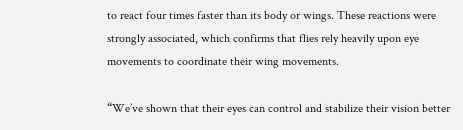to react four times faster than its body or wings. These reactions were strongly associated, which confirms that flies rely heavily upon eye movements to coordinate their wing movements.

“We’ve shown that their eyes can control and stabilize their vision better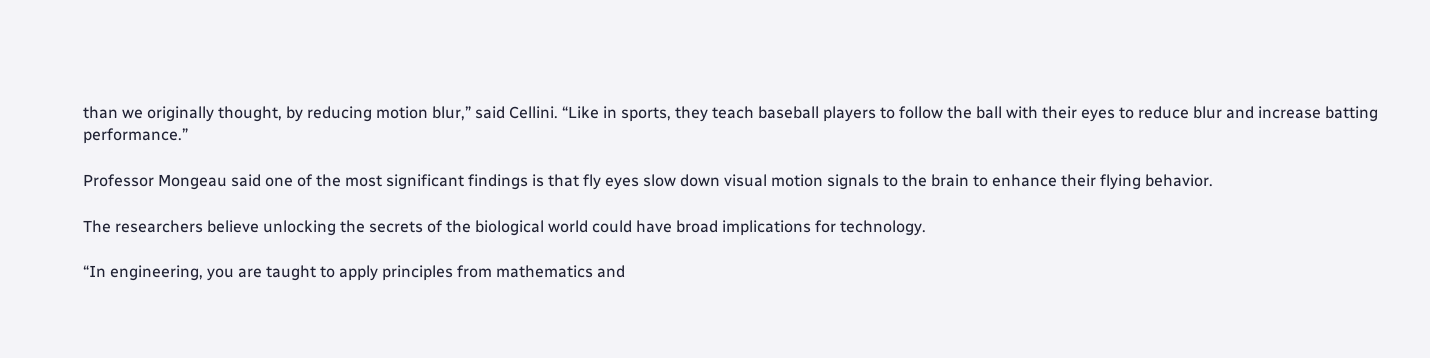than we originally thought, by reducing motion blur,” said Cellini. “Like in sports, they teach baseball players to follow the ball with their eyes to reduce blur and increase batting performance.”

Professor Mongeau said one of the most significant findings is that fly eyes slow down visual motion signals to the brain to enhance their flying behavior.

The researchers believe unlocking the secrets of the biological world could have broad implications for technology.

“In engineering, you are taught to apply principles from mathematics and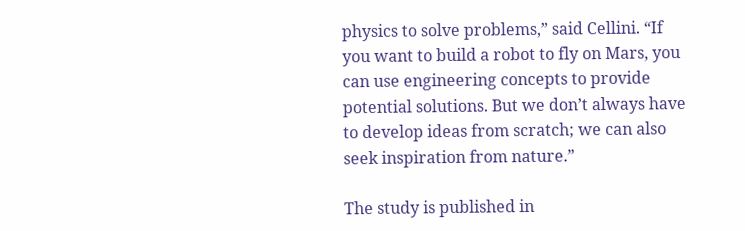physics to solve problems,” said Cellini. “If you want to build a robot to fly on Mars, you can use engineering concepts to provide potential solutions. But we don’t always have to develop ideas from scratch; we can also seek inspiration from nature.”

The study is published in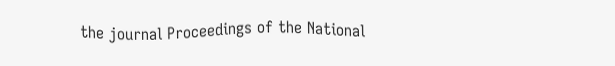the journal Proceedings of the National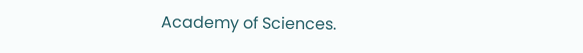Academy of Sciences.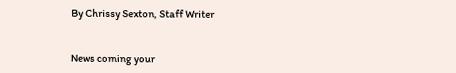By Chrissy Sexton, Staff Writer


News coming your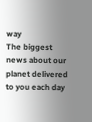way
The biggest news about our planet delivered to you each day